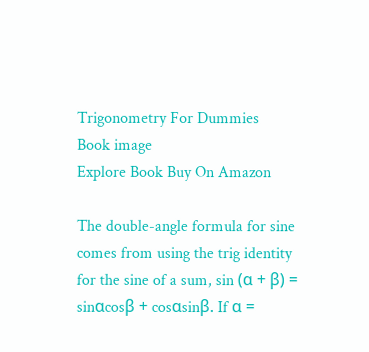Trigonometry For Dummies
Book image
Explore Book Buy On Amazon

The double-angle formula for sine comes from using the trig identity for the sine of a sum, sin (α + β) = sinαcosβ + cosαsinβ. If α =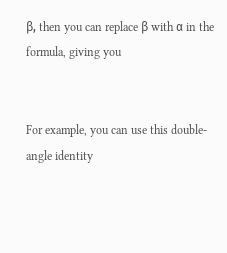β, then you can replace β with α in the formula, giving you


For example, you can use this double-angle identity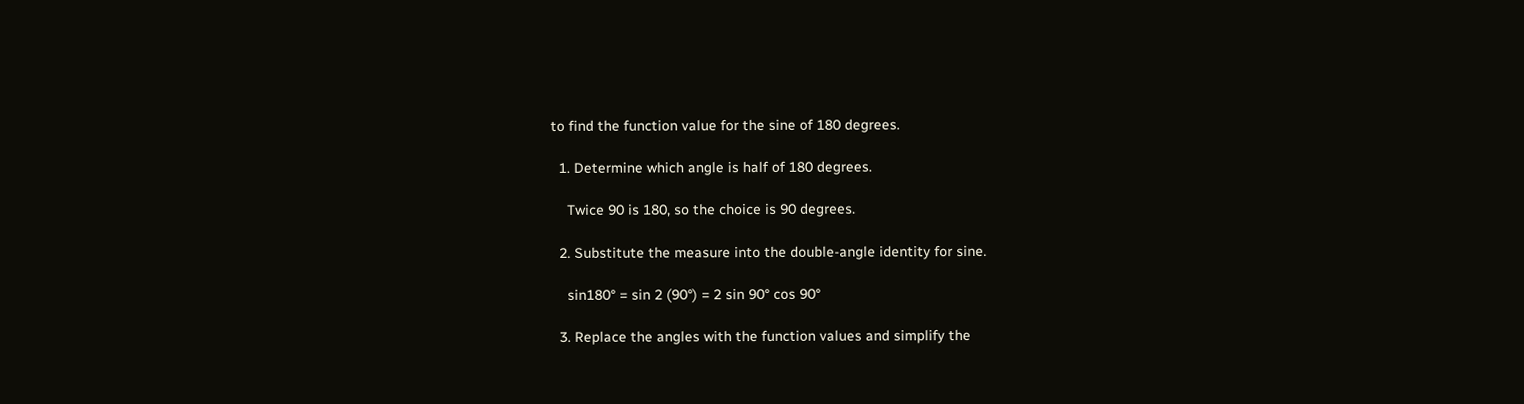to find the function value for the sine of 180 degrees.

  1. Determine which angle is half of 180 degrees.

    Twice 90 is 180, so the choice is 90 degrees.

  2. Substitute the measure into the double-angle identity for sine.

    sin180° = sin 2 (90°) = 2 sin 90° cos 90°

  3. Replace the angles with the function values and simplify the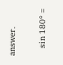answer.

    sin 180° =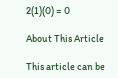2(1)(0) = 0

About This Article

This article can be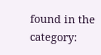found in the category: